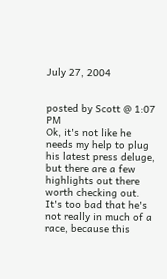July 27, 2004


posted by Scott @ 1:07 PM
Ok, it's not like he needs my help to plug his latest press deluge, but there are a few highlights out there worth checking out.  It's too bad that he's not really in much of a race, because this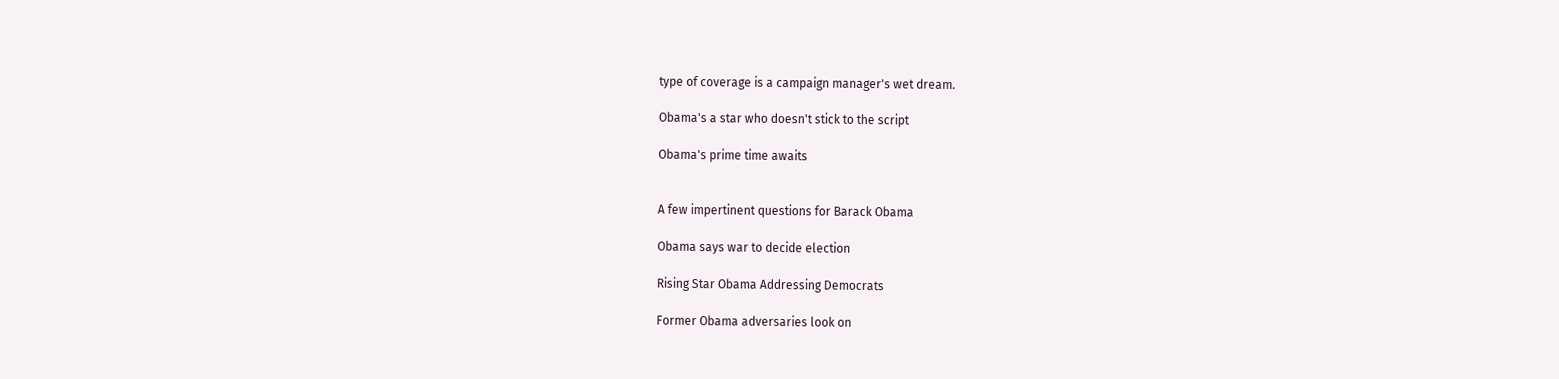type of coverage is a campaign manager's wet dream.

Obama's a star who doesn't stick to the script

Obama's prime time awaits


A few impertinent questions for Barack Obama

Obama says war to decide election

Rising Star Obama Addressing Democrats

Former Obama adversaries look on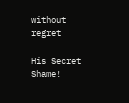without regret

His Secret Shame!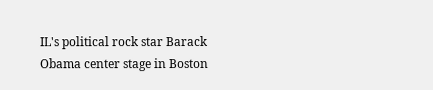IL's political rock star Barack Obama center stage in Boston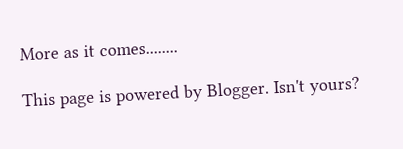More as it comes........

This page is powered by Blogger. Isn't yours?